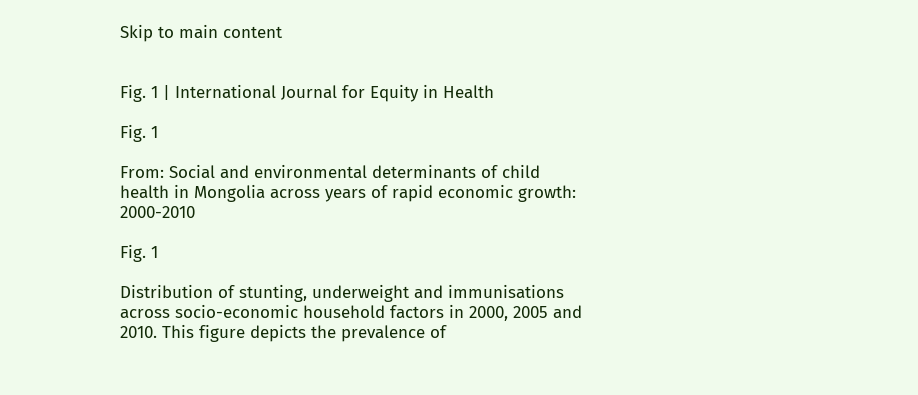Skip to main content


Fig. 1 | International Journal for Equity in Health

Fig. 1

From: Social and environmental determinants of child health in Mongolia across years of rapid economic growth: 2000-2010

Fig. 1

Distribution of stunting, underweight and immunisations across socio-economic household factors in 2000, 2005 and 2010. This figure depicts the prevalence of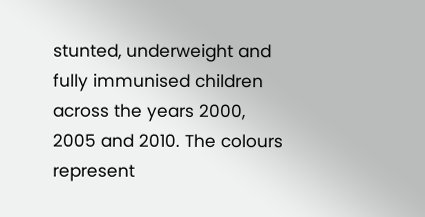stunted, underweight and fully immunised children across the years 2000, 2005 and 2010. The colours represent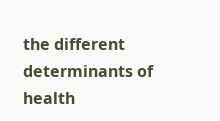the different determinants of health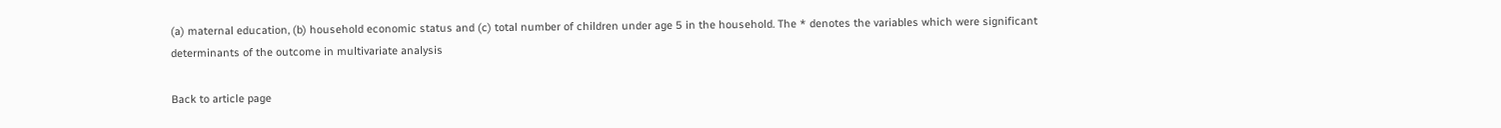(a) maternal education, (b) household economic status and (c) total number of children under age 5 in the household. The * denotes the variables which were significant determinants of the outcome in multivariate analysis

Back to article page